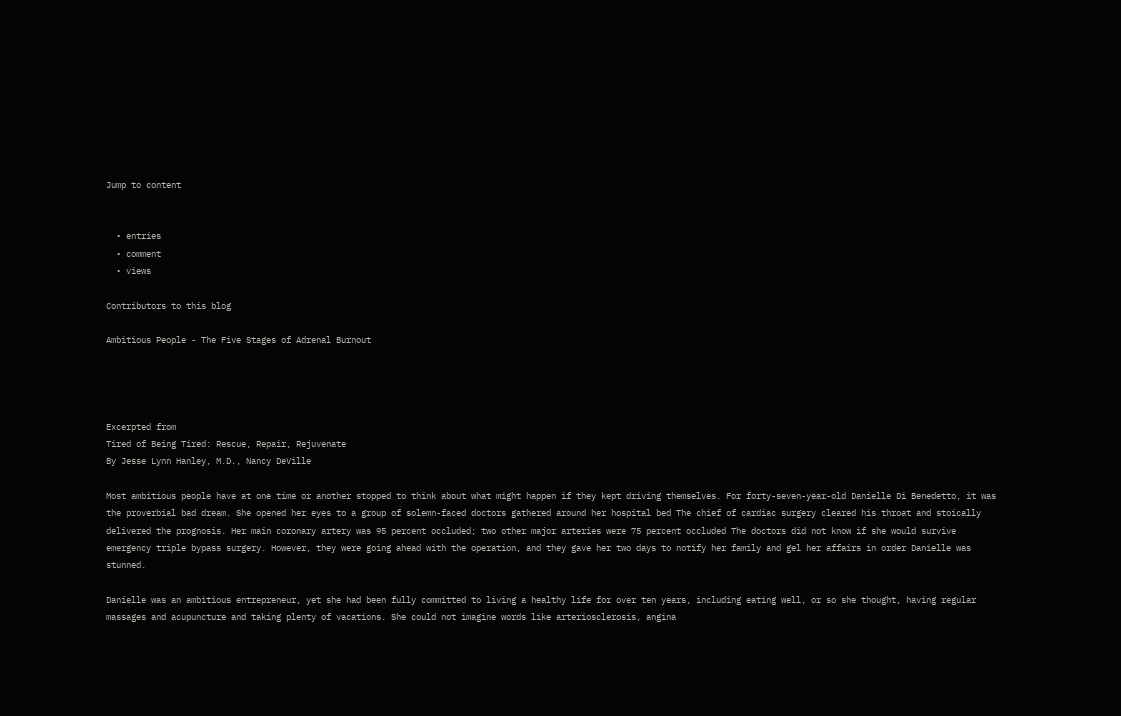Jump to content


  • entries
  • comment
  • views

Contributors to this blog

Ambitious People - The Five Stages of Adrenal Burnout




Excerpted from
Tired of Being Tired: Rescue, Repair, Rejuvenate
By Jesse Lynn Hanley, M.D., Nancy DeVille

Most ambitious people have at one time or another stopped to think about what might happen if they kept driving themselves. For forty-seven-year-old Danielle Di Benedetto, it was the proverbial bad dream. She opened her eyes to a group of solemn-faced doctors gathered around her hospital bed The chief of cardiac surgery cleared his throat and stoically delivered the prognosis. Her main coronary artery was 95 percent occluded; two other major arteries were 75 percent occluded The doctors did not know if she would survive emergency triple bypass surgery. However, they were going ahead with the operation, and they gave her two days to notify her family and gel her affairs in order Danielle was stunned.

Danielle was an ambitious entrepreneur, yet she had been fully committed to living a healthy life for over ten years, including eating well, or so she thought, having regular massages and acupuncture and taking plenty of vacations. She could not imagine words like arteriosclerosis, angina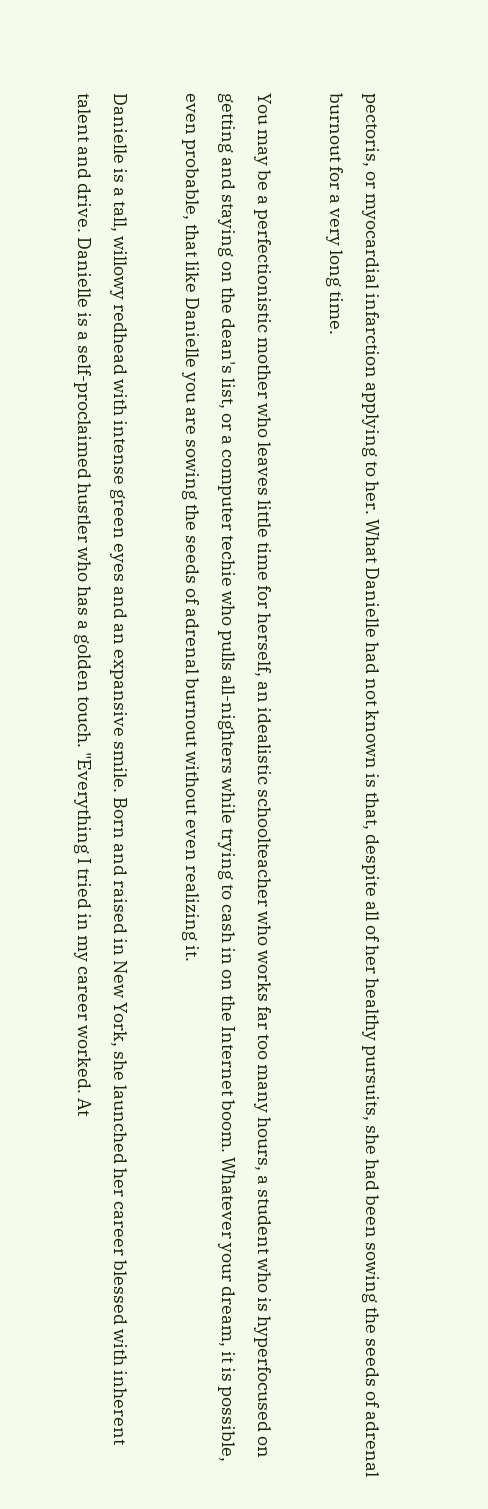pectoris, or myocardial infarction applying to her. What Danielle had not known is that, despite all of her healthy pursuits, she had been sowing the seeds of adrenal burnout for a very long time.

You may be a perfectionistic mother who leaves little time for herself, an idealistic schoolteacher who works far too many hours, a student who is hyperfocused on getting and staying on the dean's list, or a computer techie who pulls all-nighters while trying to cash in on the Internet boom. Whatever your dream, it is possible, even probable, that like Danielle you are sowing the seeds of adrenal burnout without even realizing it.

Danielle is a tall, willowy redhead with intense green eyes and an expansive smile. Born and raised in New York, she launched her career blessed with inherent talent and drive. Danielle is a self-proclaimed hustler who has a golden touch. "Everything I tried in my career worked. At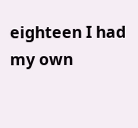eighteen I had my own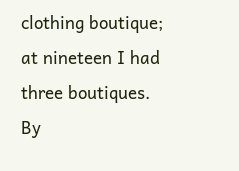clothing boutique; at nineteen I had three boutiques. By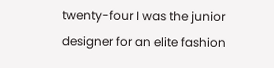twenty-four I was the junior designer for an elite fashion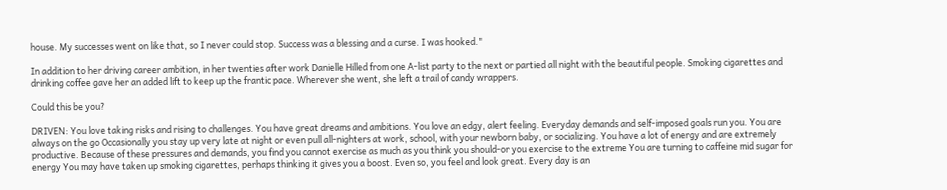house. My successes went on like that, so I never could stop. Success was a blessing and a curse. I was hooked."

In addition to her driving career ambition, in her twenties after work Danielle Hilled from one A-list party to the next or partied all night with the beautiful people. Smoking cigarettes and drinking coffee gave her an added lift to keep up the frantic pace. Wherever she went, she left a trail of candy wrappers.

Could this be you?

DRIVEN: You love taking risks and rising to challenges. You have great dreams and ambitions. You love an edgy, alert feeling. Everyday demands and self-imposed goals run you. You are always on the go Occasionally you stay up very late at night or even pull all-nighters at work, school, with your newborn baby, or socializing. You have a lot of energy and are extremely productive. Because of these pressures and demands, you find you cannot exercise as much as you think you should-or you exercise to the extreme You are turning to caffeine mid sugar for energy You may have taken up smoking cigarettes, perhaps thinking it gives you a boost. Even so, you feel and look great. Every day is an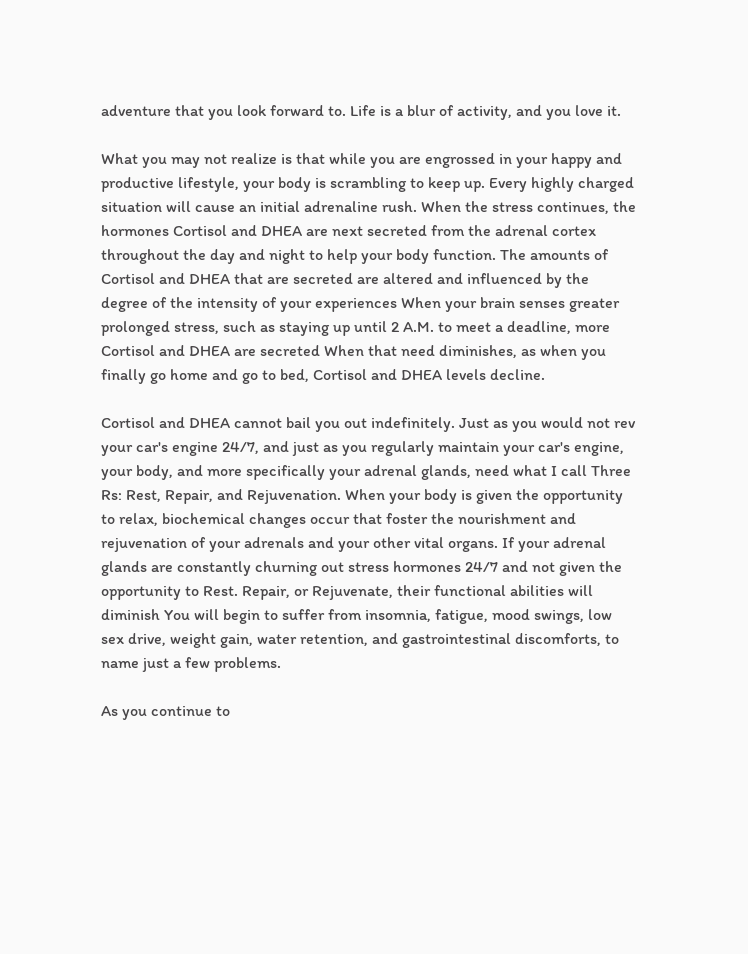adventure that you look forward to. Life is a blur of activity, and you love it.

What you may not realize is that while you are engrossed in your happy and productive lifestyle, your body is scrambling to keep up. Every highly charged situation will cause an initial adrenaline rush. When the stress continues, the hormones Cortisol and DHEA are next secreted from the adrenal cortex throughout the day and night to help your body function. The amounts of Cortisol and DHEA that are secreted are altered and influenced by the degree of the intensity of your experiences When your brain senses greater prolonged stress, such as staying up until 2 A.M. to meet a deadline, more Cortisol and DHEA are secreted When that need diminishes, as when you finally go home and go to bed, Cortisol and DHEA levels decline.

Cortisol and DHEA cannot bail you out indefinitely. Just as you would not rev your car's engine 24/7, and just as you regularly maintain your car's engine, your body, and more specifically your adrenal glands, need what I call Three Rs: Rest, Repair, and Rejuvenation. When your body is given the opportunity to relax, biochemical changes occur that foster the nourishment and rejuvenation of your adrenals and your other vital organs. If your adrenal glands are constantly churning out stress hormones 24/7 and not given the opportunity to Rest. Repair, or Rejuvenate, their functional abilities will diminish You will begin to suffer from insomnia, fatigue, mood swings, low sex drive, weight gain, water retention, and gastrointestinal discomforts, to name just a few problems.

As you continue to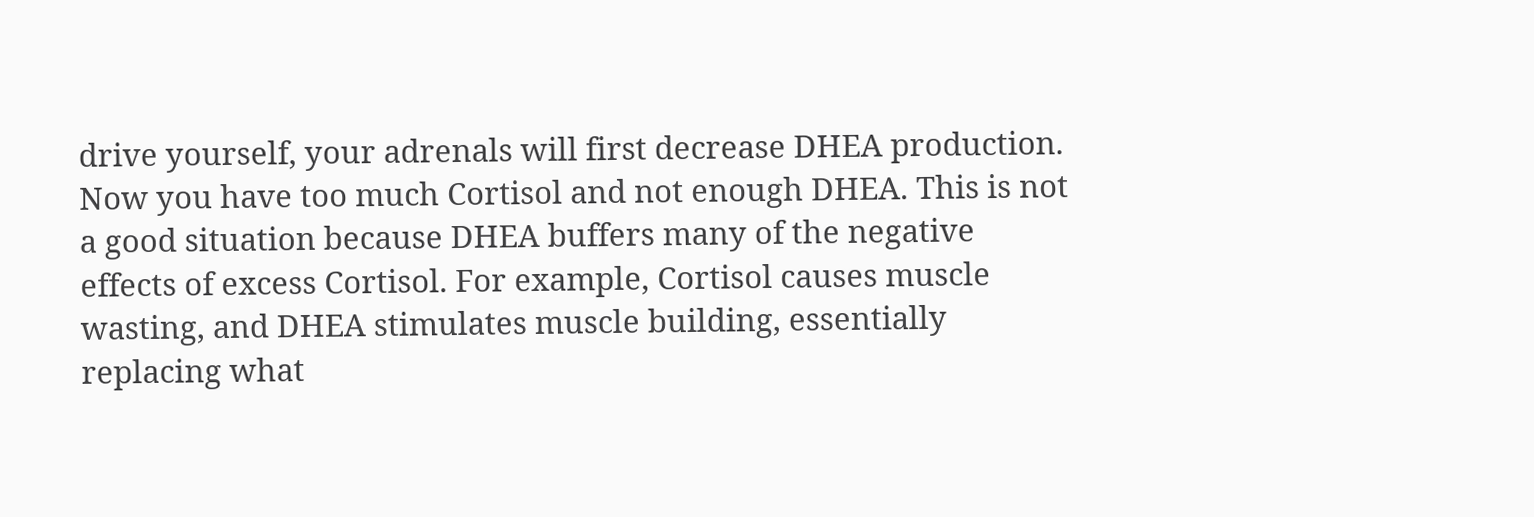drive yourself, your adrenals will first decrease DHEA production. Now you have too much Cortisol and not enough DHEA. This is not a good situation because DHEA buffers many of the negative effects of excess Cortisol. For example, Cortisol causes muscle wasting, and DHEA stimulates muscle building, essentially replacing what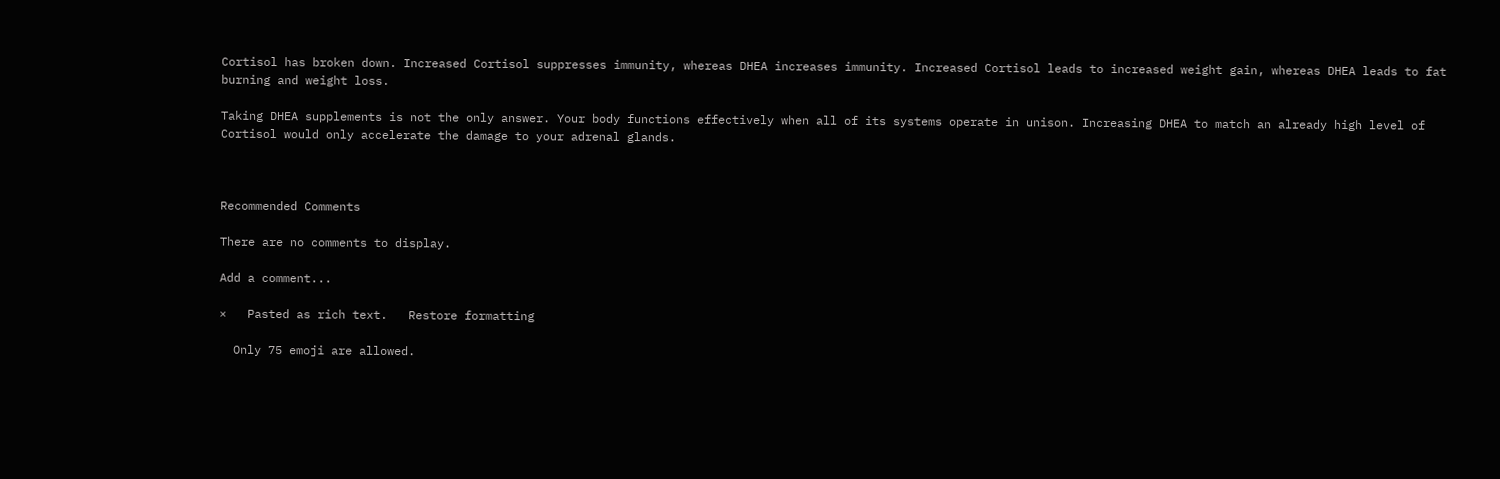Cortisol has broken down. Increased Cortisol suppresses immunity, whereas DHEA increases immunity. Increased Cortisol leads to increased weight gain, whereas DHEA leads to fat burning and weight loss.

Taking DHEA supplements is not the only answer. Your body functions effectively when all of its systems operate in unison. Increasing DHEA to match an already high level of Cortisol would only accelerate the damage to your adrenal glands.



Recommended Comments

There are no comments to display.

Add a comment...

×   Pasted as rich text.   Restore formatting

  Only 75 emoji are allowed.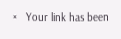×   Your link has been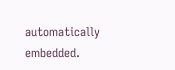automatically embedded.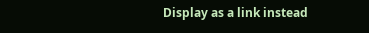Display as a link instead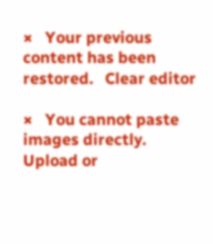×   Your previous content has been restored.   Clear editor

×   You cannot paste images directly. Upload or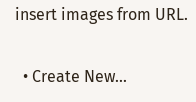insert images from URL.

  • Create New...